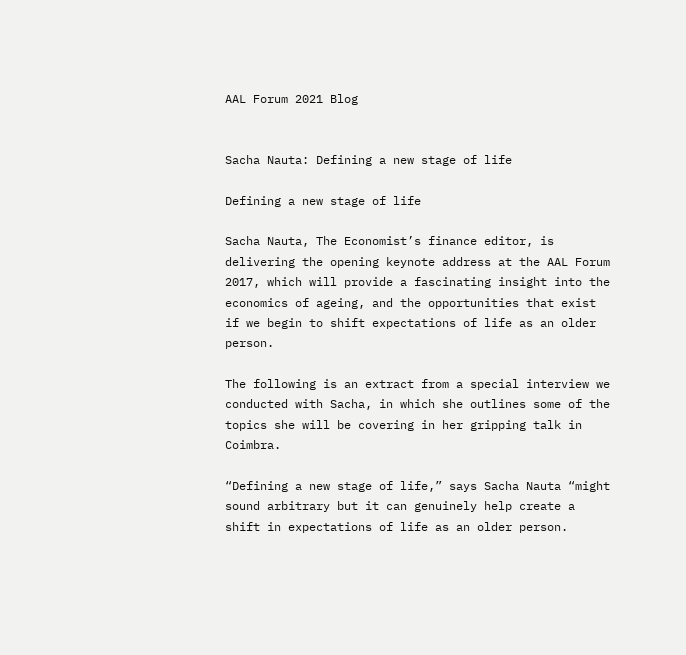AAL Forum 2021 Blog


Sacha Nauta: Defining a new stage of life

Defining a new stage of life

Sacha Nauta, The Economist’s finance editor, is delivering the opening keynote address at the AAL Forum 2017, which will provide a fascinating insight into the economics of ageing, and the opportunities that exist if we begin to shift expectations of life as an older person.

The following is an extract from a special interview we conducted with Sacha, in which she outlines some of the topics she will be covering in her gripping talk in Coimbra.

“Defining a new stage of life,” says Sacha Nauta “might sound arbitrary but it can genuinely help create a shift in expectations of life as an older person.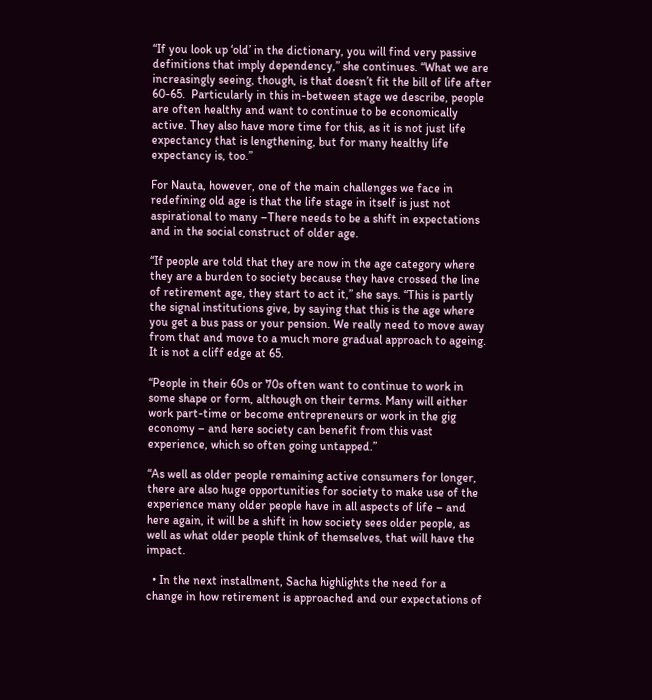“If you look up ‘old’ in the dictionary, you will find very passive definitions that imply dependency,” she continues. “What we are increasingly seeing, though, is that doesn’t fit the bill of life after 60-65.  Particularly in this in-between stage we describe, people are often healthy and want to continue to be economically active. They also have more time for this, as it is not just life expectancy that is lengthening, but for many healthy life expectancy is, too.”

For Nauta, however, one of the main challenges we face in redefining old age is that the life stage in itself is just not aspirational to many –There needs to be a shift in expectations and in the social construct of older age.

“If people are told that they are now in the age category where they are a burden to society because they have crossed the line of retirement age, they start to act it,” she says. “This is partly the signal institutions give, by saying that this is the age where you get a bus pass or your pension. We really need to move away from that and move to a much more gradual approach to ageing. It is not a cliff edge at 65.

“People in their 60s or 70s often want to continue to work in some shape or form, although on their terms. Many will either work part-time or become entrepreneurs or work in the gig economy – and here society can benefit from this vast experience, which so often going untapped.”

“As well as older people remaining active consumers for longer, there are also huge opportunities for society to make use of the experience many older people have in all aspects of life – and here again, it will be a shift in how society sees older people, as well as what older people think of themselves, that will have the impact.

  • In the next installment, Sacha highlights the need for a change in how retirement is approached and our expectations of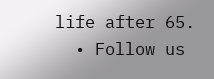life after 65.
  • Follow us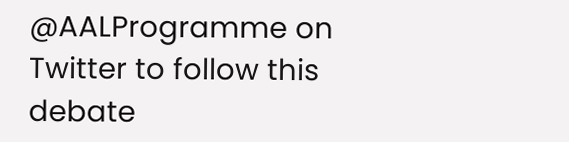@AALProgramme on Twitter to follow this debate